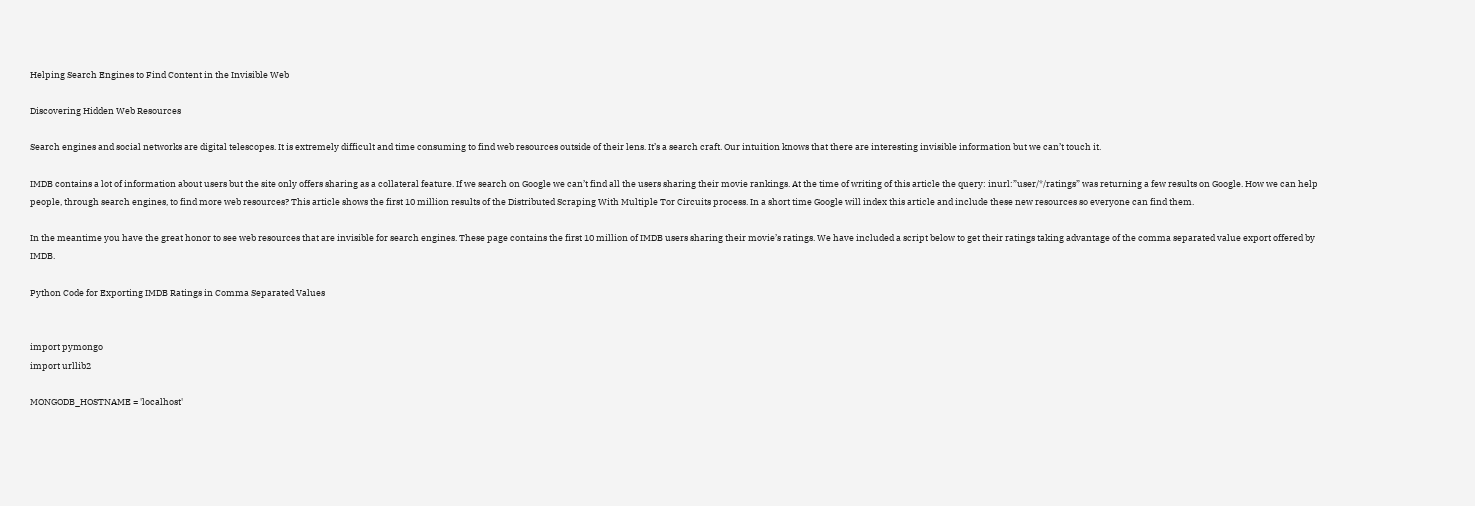Helping Search Engines to Find Content in the Invisible Web

Discovering Hidden Web Resources

Search engines and social networks are digital telescopes. It is extremely difficult and time consuming to find web resources outside of their lens. It’s a search craft. Our intuition knows that there are interesting invisible information but we can’t touch it.

IMDB contains a lot of information about users but the site only offers sharing as a collateral feature. If we search on Google we can’t find all the users sharing their movie rankings. At the time of writing of this article the query: inurl:”user/*/ratings” was returning a few results on Google. How we can help people, through search engines, to find more web resources? This article shows the first 10 million results of the Distributed Scraping With Multiple Tor Circuits process. In a short time Google will index this article and include these new resources so everyone can find them.

In the meantime you have the great honor to see web resources that are invisible for search engines. These page contains the first 10 million of IMDB users sharing their movie’s ratings. We have included a script below to get their ratings taking advantage of the comma separated value export offered by IMDB.

Python Code for Exporting IMDB Ratings in Comma Separated Values


import pymongo
import urllib2

MONGODB_HOSTNAME = 'localhost'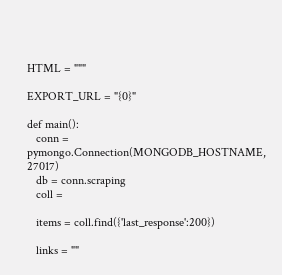HTML = """

EXPORT_URL = "{0}"

def main():
   conn = pymongo.Connection(MONGODB_HOSTNAME, 27017)
   db = conn.scraping
   coll =

   items = coll.find({'last_response':200})

   links = ""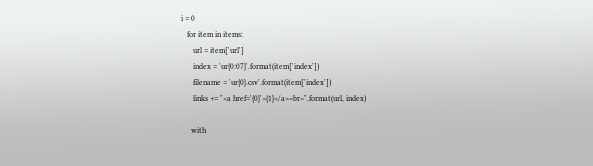i = 0
   for item in items:
      url = item['url']
      index = 'ur{0:07}'.format(item['index'])
      filename = 'ur{0}.csv'.format(item['index'])
      links += "<a href='{0}'>{1}</a><br>".format(url, index)

     with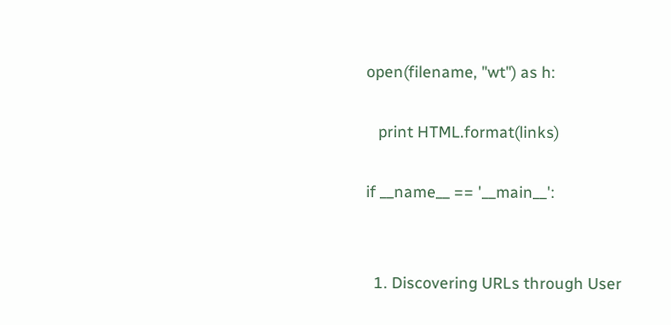open(filename, "wt") as h:

   print HTML.format(links)

if __name__ == '__main__':


  1. Discovering URLs through User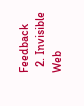Feedback
  2. Invisible Web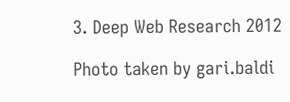3. Deep Web Research 2012

Photo taken by gari.baldi